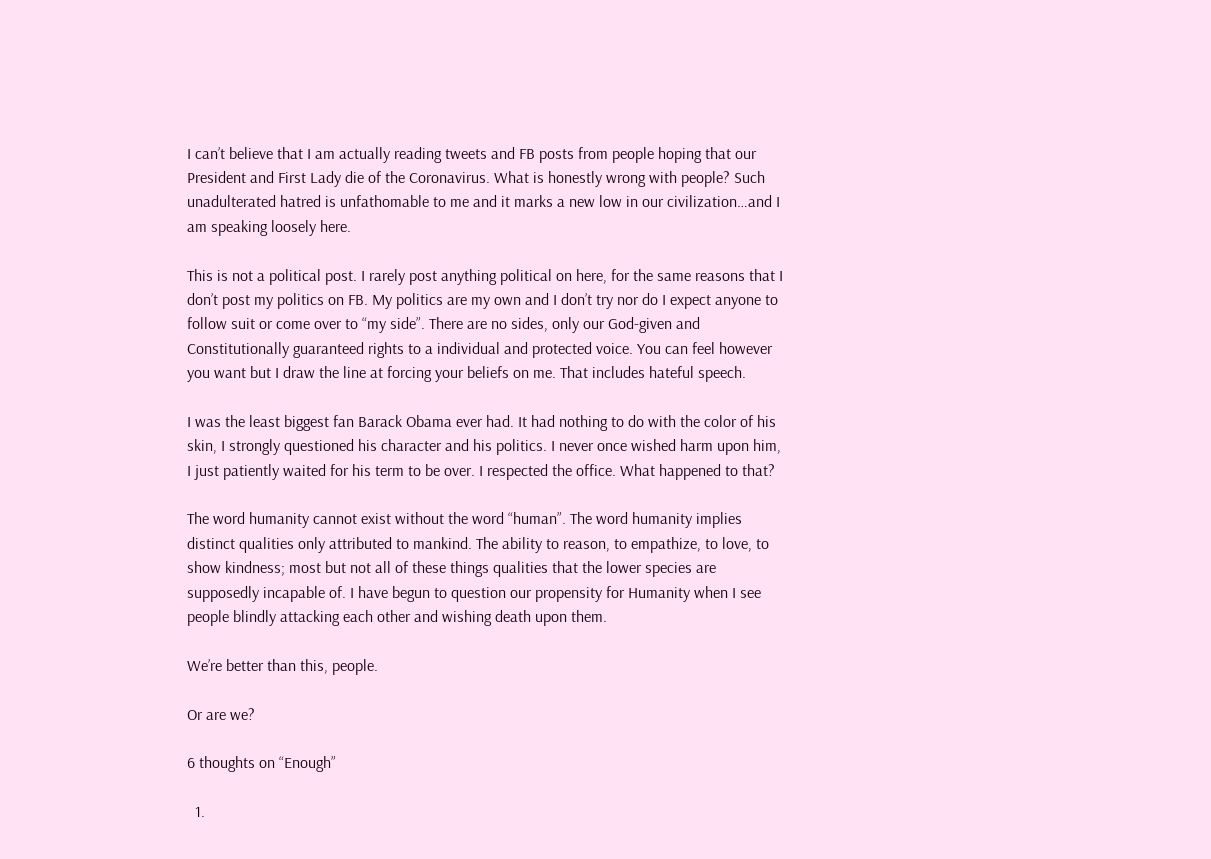I can’t believe that I am actually reading tweets and FB posts from people hoping that our President and First Lady die of the Coronavirus. What is honestly wrong with people? Such unadulterated hatred is unfathomable to me and it marks a new low in our civilization…and I am speaking loosely here.

This is not a political post. I rarely post anything political on here, for the same reasons that I don’t post my politics on FB. My politics are my own and I don’t try nor do I expect anyone to follow suit or come over to “my side”. There are no sides, only our God-given and Constitutionally guaranteed rights to a individual and protected voice. You can feel however you want but I draw the line at forcing your beliefs on me. That includes hateful speech.

I was the least biggest fan Barack Obama ever had. It had nothing to do with the color of his skin, I strongly questioned his character and his politics. I never once wished harm upon him, I just patiently waited for his term to be over. I respected the office. What happened to that?

The word humanity cannot exist without the word “human”. The word humanity implies distinct qualities only attributed to mankind. The ability to reason, to empathize, to love, to show kindness; most but not all of these things qualities that the lower species are supposedly incapable of. I have begun to question our propensity for Humanity when I see people blindly attacking each other and wishing death upon them.

We’re better than this, people.

Or are we?

6 thoughts on “Enough”

  1.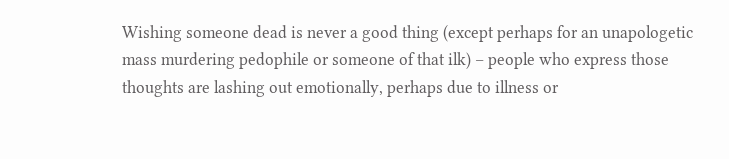Wishing someone dead is never a good thing (except perhaps for an unapologetic mass murdering pedophile or someone of that ilk) – people who express those thoughts are lashing out emotionally, perhaps due to illness or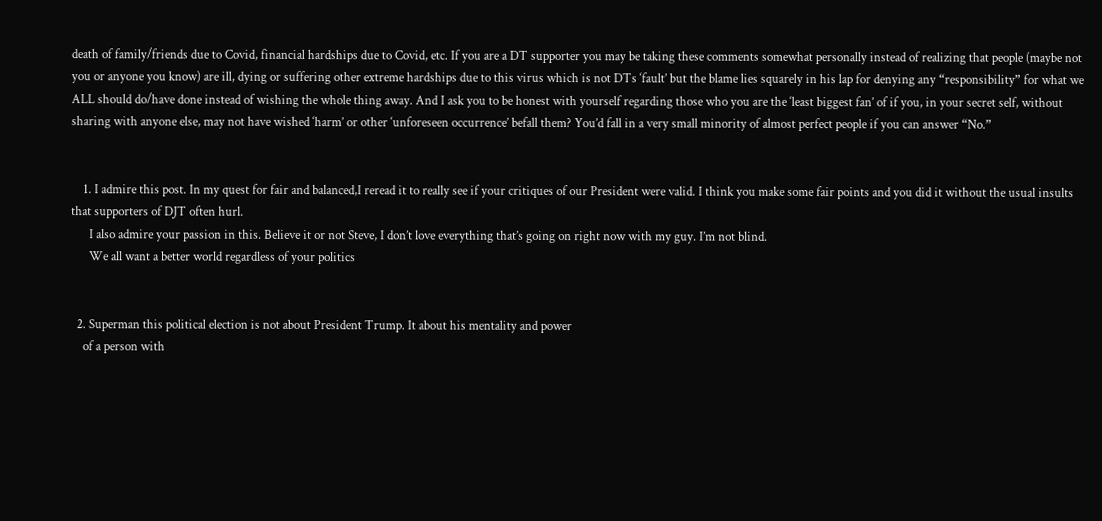death of family/friends due to Covid, financial hardships due to Covid, etc. If you are a DT supporter you may be taking these comments somewhat personally instead of realizing that people (maybe not you or anyone you know) are ill, dying or suffering other extreme hardships due to this virus which is not DTs ‘fault’ but the blame lies squarely in his lap for denying any “responsibility” for what we ALL should do/have done instead of wishing the whole thing away. And I ask you to be honest with yourself regarding those who you are the ‘least biggest fan’ of if you, in your secret self, without sharing with anyone else, may not have wished ‘harm’ or other ‘unforeseen occurrence’ befall them? You’d fall in a very small minority of almost perfect people if you can answer “No.”


    1. I admire this post. In my quest for fair and balanced,I reread it to really see if your critiques of our President were valid. I think you make some fair points and you did it without the usual insults that supporters of DJT often hurl.
      I also admire your passion in this. Believe it or not Steve, I don’t love everything that’s going on right now with my guy. I’m not blind.
      We all want a better world regardless of your politics


  2. Superman this political election is not about President Trump. It about his mentality and power
    of a person with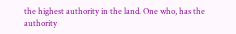the highest authority in the land. One who, has the authority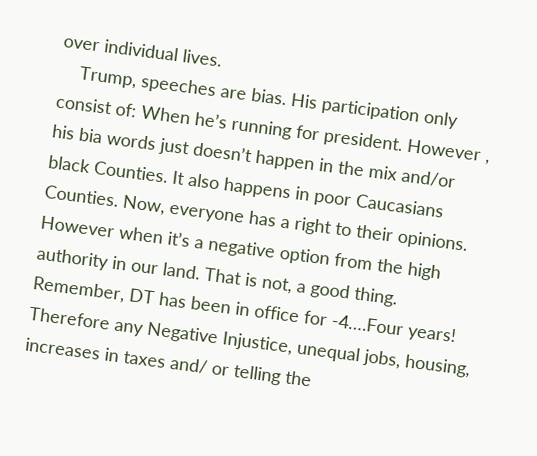over individual lives.
    Trump, speeches are bias. His participation only consist of: When he’s running for president. However , his bia words just doesn’t happen in the mix and/or black Counties. It also happens in poor Caucasians Counties. Now, everyone has a right to their opinions. However when it’s a negative option from the high authority in our land. That is not, a good thing. Remember, DT has been in office for -4….Four years! Therefore any Negative Injustice, unequal jobs, housing, increases in taxes and/ or telling the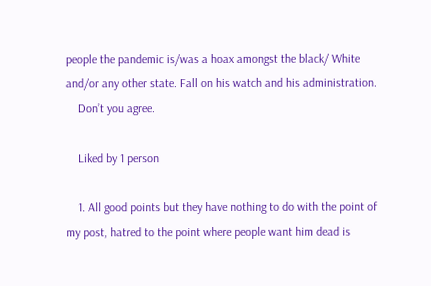people the pandemic is/was a hoax amongst the black/ White and/or any other state. Fall on his watch and his administration.
    Don’t you agree.

    Liked by 1 person

    1. All good points but they have nothing to do with the point of my post, hatred to the point where people want him dead is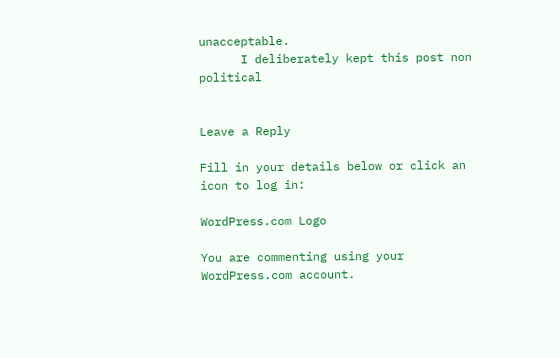unacceptable.
      I deliberately kept this post non political


Leave a Reply

Fill in your details below or click an icon to log in:

WordPress.com Logo

You are commenting using your WordPress.com account.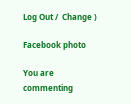Log Out /  Change )

Facebook photo

You are commenting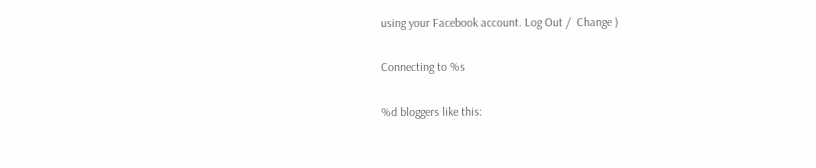using your Facebook account. Log Out /  Change )

Connecting to %s

%d bloggers like this: